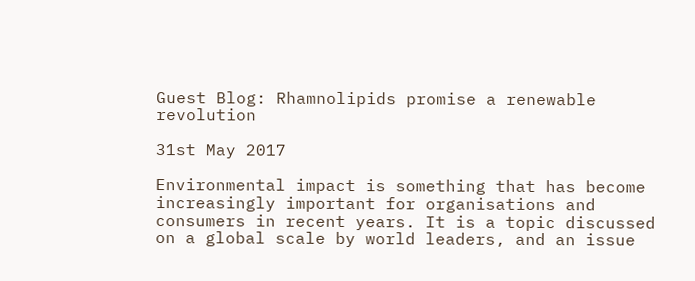Guest Blog: Rhamnolipids promise a renewable revolution

31st May 2017

Environmental impact is something that has become increasingly important for organisations and consumers in recent years. It is a topic discussed on a global scale by world leaders, and an issue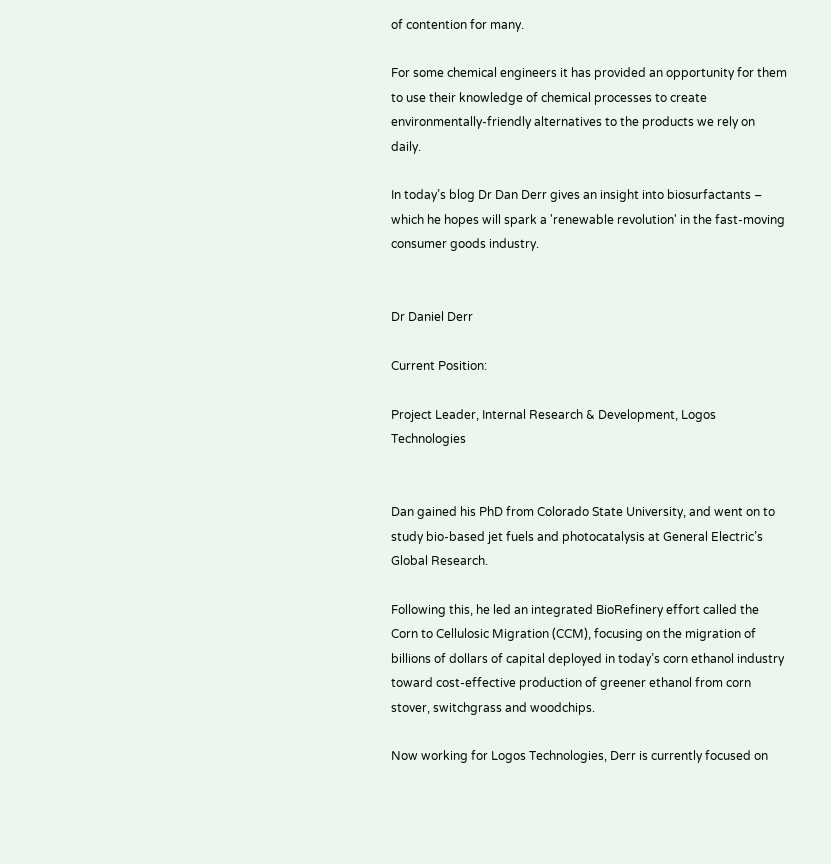of contention for many.

For some chemical engineers it has provided an opportunity for them to use their knowledge of chemical processes to create environmentally-friendly alternatives to the products we rely on daily.

In today’s blog Dr Dan Derr gives an insight into biosurfactants – which he hopes will spark a 'renewable revolution' in the fast-moving consumer goods industry.


Dr Daniel Derr

Current Position:

Project Leader, Internal Research & Development, Logos Technologies


Dan gained his PhD from Colorado State University, and went on to study bio-based jet fuels and photocatalysis at General Electric’s Global Research.

Following this, he led an integrated BioRefinery effort called the Corn to Cellulosic Migration (CCM), focusing on the migration of billions of dollars of capital deployed in today’s corn ethanol industry toward cost-effective production of greener ethanol from corn stover, switchgrass and woodchips.

Now working for Logos Technologies, Derr is currently focused on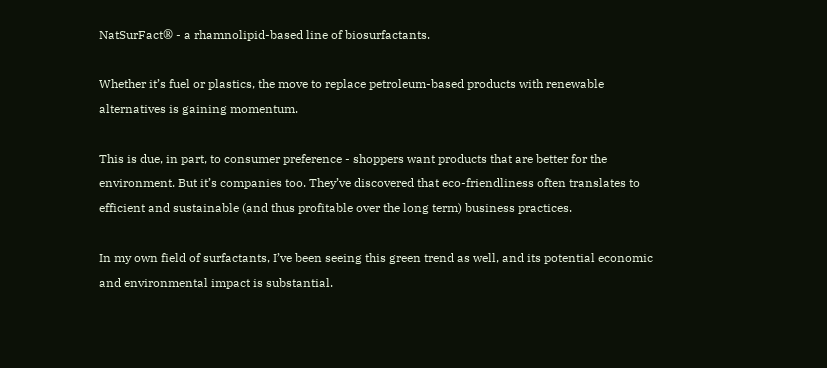NatSurFact® - a rhamnolipid-based line of biosurfactants.

Whether it’s fuel or plastics, the move to replace petroleum-based products with renewable alternatives is gaining momentum.

This is due, in part, to consumer preference - shoppers want products that are better for the environment. But it’s companies too. They’ve discovered that eco-friendliness often translates to efficient and sustainable (and thus profitable over the long term) business practices.

In my own field of surfactants, I’ve been seeing this green trend as well, and its potential economic and environmental impact is substantial.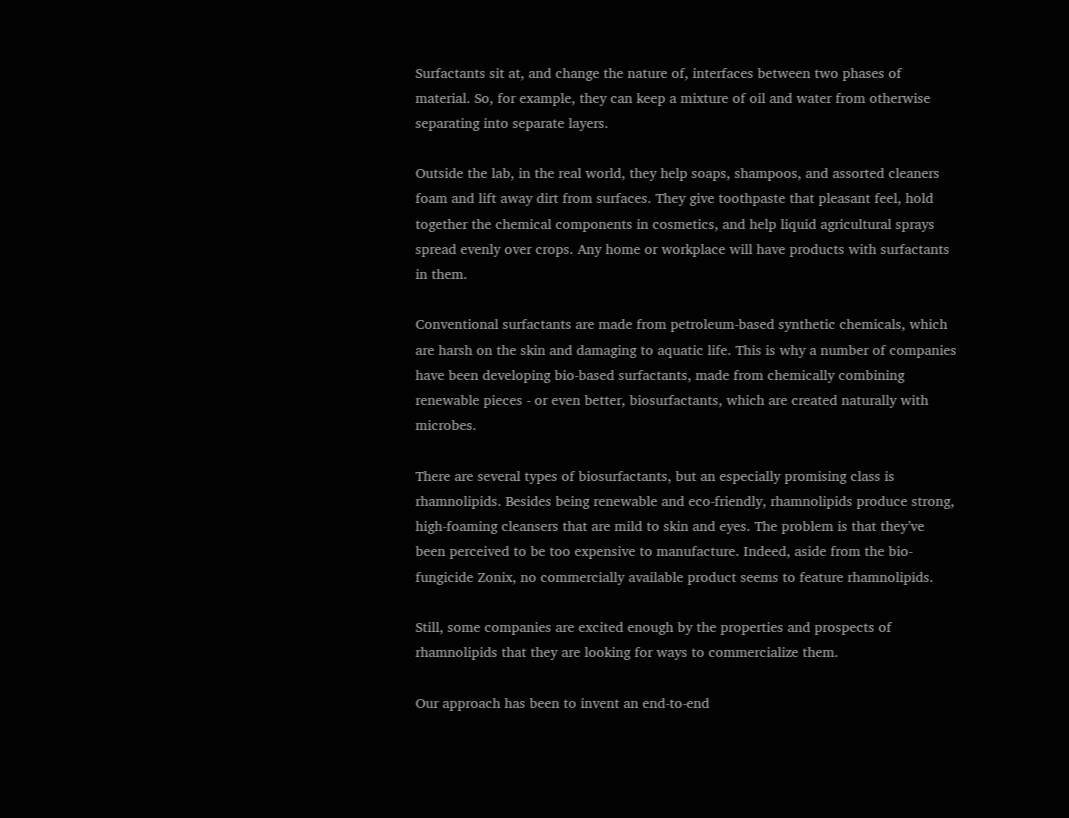Surfactants sit at, and change the nature of, interfaces between two phases of material. So, for example, they can keep a mixture of oil and water from otherwise separating into separate layers.

Outside the lab, in the real world, they help soaps, shampoos, and assorted cleaners foam and lift away dirt from surfaces. They give toothpaste that pleasant feel, hold together the chemical components in cosmetics, and help liquid agricultural sprays spread evenly over crops. Any home or workplace will have products with surfactants in them.

Conventional surfactants are made from petroleum-based synthetic chemicals, which are harsh on the skin and damaging to aquatic life. This is why a number of companies have been developing bio-based surfactants, made from chemically combining renewable pieces - or even better, biosurfactants, which are created naturally with microbes.

There are several types of biosurfactants, but an especially promising class is rhamnolipids. Besides being renewable and eco-friendly, rhamnolipids produce strong, high-foaming cleansers that are mild to skin and eyes. The problem is that they’ve been perceived to be too expensive to manufacture. Indeed, aside from the bio-fungicide Zonix, no commercially available product seems to feature rhamnolipids.

Still, some companies are excited enough by the properties and prospects of rhamnolipids that they are looking for ways to commercialize them.

Our approach has been to invent an end-to-end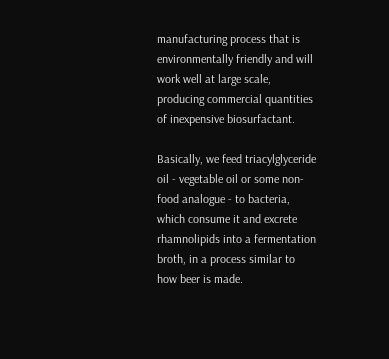manufacturing process that is environmentally friendly and will work well at large scale, producing commercial quantities of inexpensive biosurfactant.

Basically, we feed triacylglyceride oil - vegetable oil or some non-food analogue - to bacteria, which consume it and excrete rhamnolipids into a fermentation broth, in a process similar to how beer is made.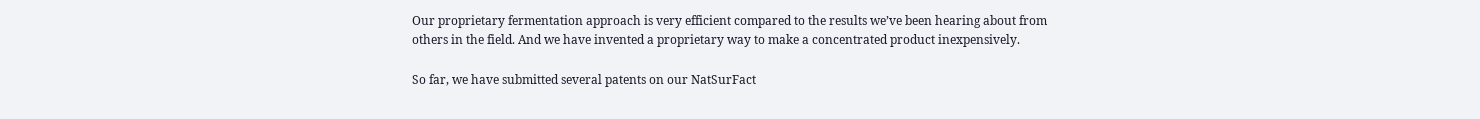Our proprietary fermentation approach is very efficient compared to the results we’ve been hearing about from others in the field. And we have invented a proprietary way to make a concentrated product inexpensively.

So far, we have submitted several patents on our NatSurFact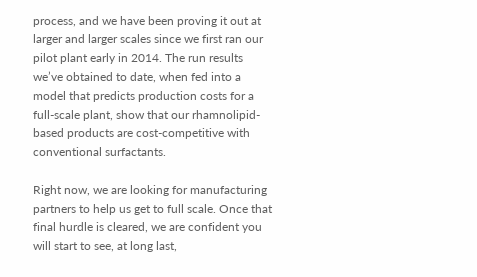process, and we have been proving it out at larger and larger scales since we first ran our pilot plant early in 2014. The run results we’ve obtained to date, when fed into a model that predicts production costs for a full-scale plant, show that our rhamnolipid-based products are cost-competitive with conventional surfactants.

Right now, we are looking for manufacturing partners to help us get to full scale. Once that final hurdle is cleared, we are confident you will start to see, at long last,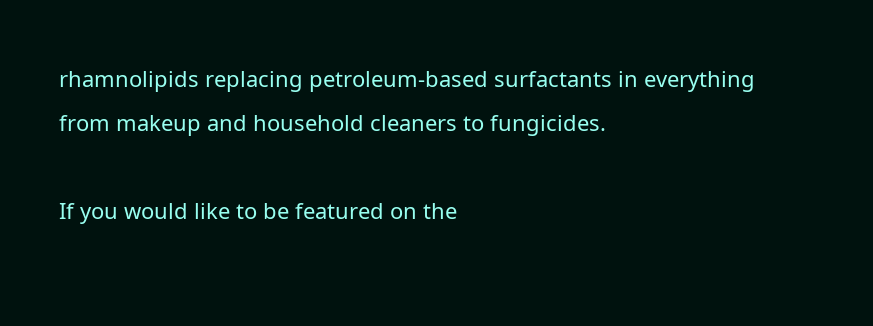rhamnolipids replacing petroleum-based surfactants in everything from makeup and household cleaners to fungicides.

If you would like to be featured on the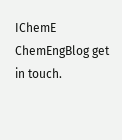IChemE ChemEngBlog get in touch.